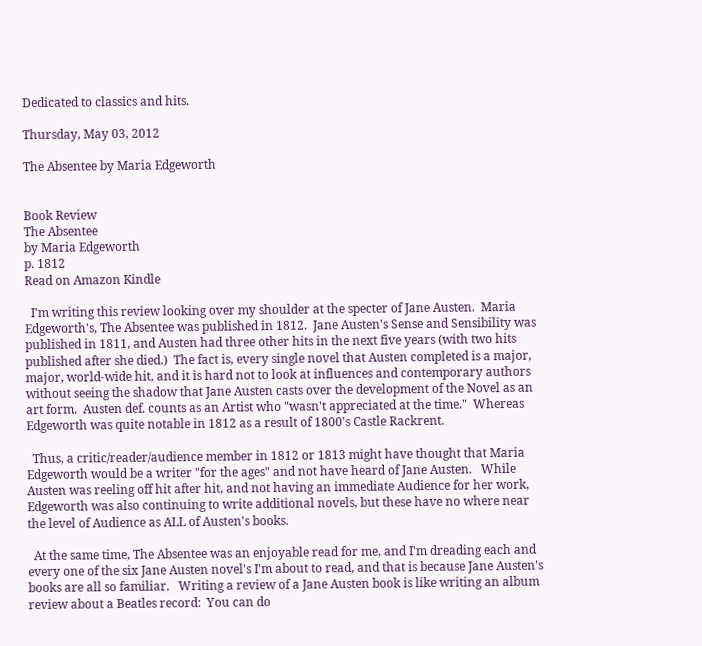Dedicated to classics and hits.

Thursday, May 03, 2012

The Absentee by Maria Edgeworth


Book Review
The Absentee
by Maria Edgeworth
p. 1812
Read on Amazon Kindle

  I'm writing this review looking over my shoulder at the specter of Jane Austen.  Maria Edgeworth's, The Absentee was published in 1812.  Jane Austen's Sense and Sensibility was published in 1811, and Austen had three other hits in the next five years (with two hits published after she died.)  The fact is, every single novel that Austen completed is a major, major, world-wide hit, and it is hard not to look at influences and contemporary authors without seeing the shadow that Jane Austen casts over the development of the Novel as an art form.  Austen def. counts as an Artist who "wasn't appreciated at the time."  Whereas Edgeworth was quite notable in 1812 as a result of 1800's Castle Rackrent.

  Thus, a critic/reader/audience member in 1812 or 1813 might have thought that Maria Edgeworth would be a writer "for the ages" and not have heard of Jane Austen.   While Austen was reeling off hit after hit, and not having an immediate Audience for her work, Edgeworth was also continuing to write additional novels, but these have no where near the level of Audience as ALL of Austen's books.

  At the same time, The Absentee was an enjoyable read for me, and I'm dreading each and every one of the six Jane Austen novel's I'm about to read, and that is because Jane Austen's books are all so familiar.   Writing a review of a Jane Austen book is like writing an album review about a Beatles record:  You can do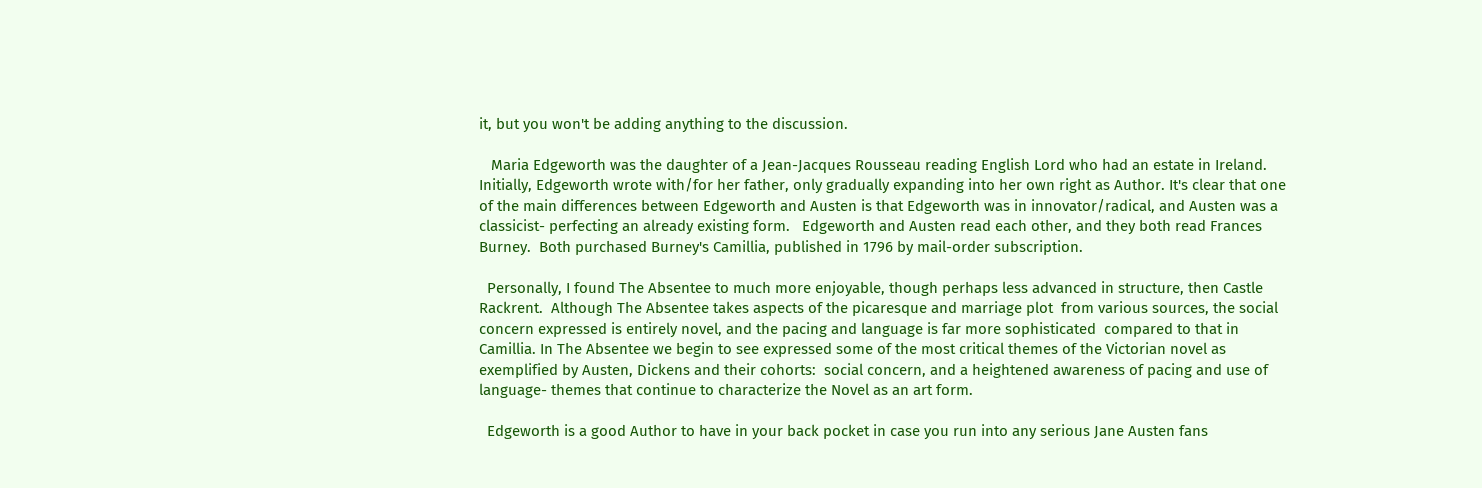it, but you won't be adding anything to the discussion.

   Maria Edgeworth was the daughter of a Jean-Jacques Rousseau reading English Lord who had an estate in Ireland.   Initially, Edgeworth wrote with/for her father, only gradually expanding into her own right as Author. It's clear that one of the main differences between Edgeworth and Austen is that Edgeworth was in innovator/radical, and Austen was a classicist- perfecting an already existing form.   Edgeworth and Austen read each other, and they both read Frances Burney.  Both purchased Burney's Camillia, published in 1796 by mail-order subscription.

  Personally, I found The Absentee to much more enjoyable, though perhaps less advanced in structure, then Castle Rackrent.  Although The Absentee takes aspects of the picaresque and marriage plot  from various sources, the social concern expressed is entirely novel, and the pacing and language is far more sophisticated  compared to that in  Camillia. In The Absentee we begin to see expressed some of the most critical themes of the Victorian novel as exemplified by Austen, Dickens and their cohorts:  social concern, and a heightened awareness of pacing and use of language- themes that continue to characterize the Novel as an art form.

  Edgeworth is a good Author to have in your back pocket in case you run into any serious Jane Austen fans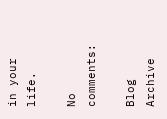in your life.

No comments:

Blog Archive